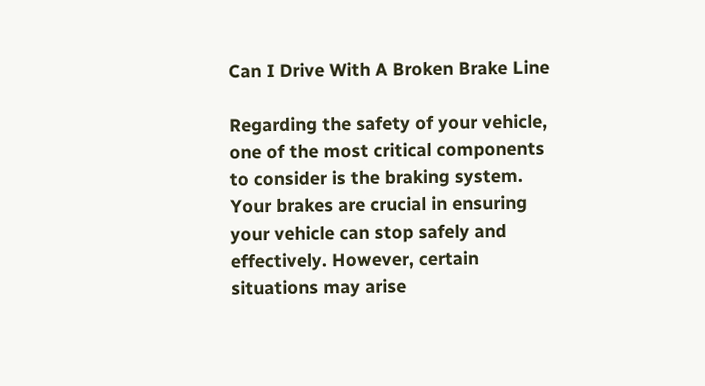Can I Drive With A Broken Brake Line

Regarding the safety of your vehicle, one of the most critical components to consider is the braking system. Your brakes are crucial in ensuring your vehicle can stop safely and effectively. However, certain situations may arise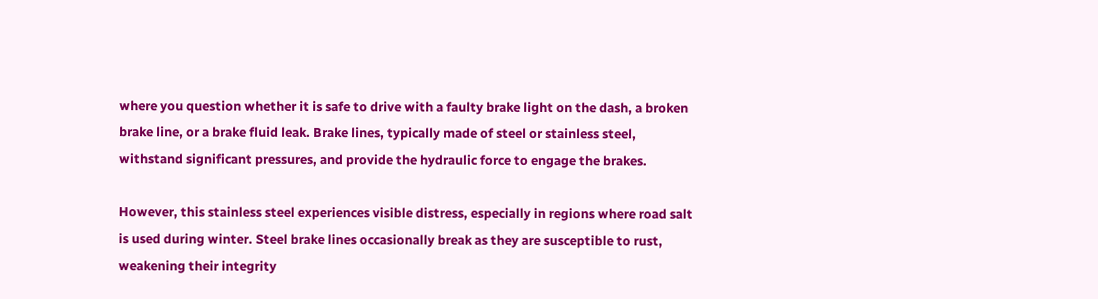where you question whether it is safe to drive with a faulty brake light on the dash, a broken brake line, or a brake fluid leak. Brake lines, typically made of steel or stainless steel, withstand significant pressures, and provide the hydraulic force to engage the brakes.

However, this stainless steel experiences visible distress, especially in regions where road salt is used during winter. Steel brake lines occasionally break as they are susceptible to rust, weakening their integrity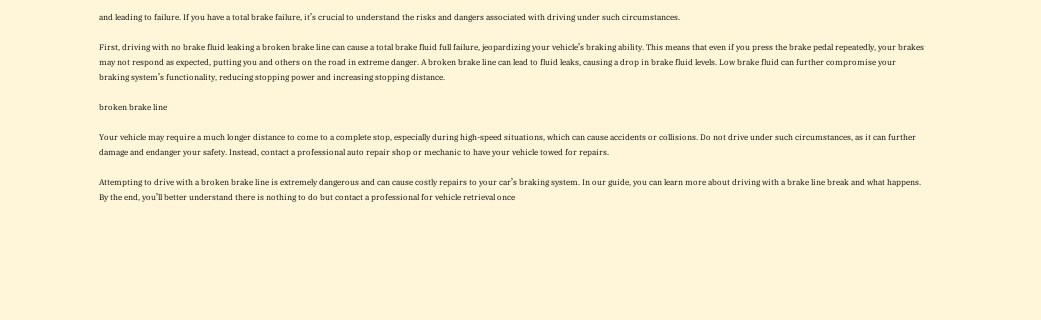and leading to failure. If you have a total brake failure, it’s crucial to understand the risks and dangers associated with driving under such circumstances.

First, driving with no brake fluid leaking a broken brake line can cause a total brake fluid full failure, jeopardizing your vehicle’s braking ability. This means that even if you press the brake pedal repeatedly, your brakes may not respond as expected, putting you and others on the road in extreme danger. A broken brake line can lead to fluid leaks, causing a drop in brake fluid levels. Low brake fluid can further compromise your braking system’s functionality, reducing stopping power and increasing stopping distance.

broken brake line

Your vehicle may require a much longer distance to come to a complete stop, especially during high-speed situations, which can cause accidents or collisions. Do not drive under such circumstances, as it can further damage and endanger your safety. Instead, contact a professional auto repair shop or mechanic to have your vehicle towed for repairs.

Attempting to drive with a broken brake line is extremely dangerous and can cause costly repairs to your car’s braking system. In our guide, you can learn more about driving with a brake line break and what happens. By the end, you’ll better understand there is nothing to do but contact a professional for vehicle retrieval once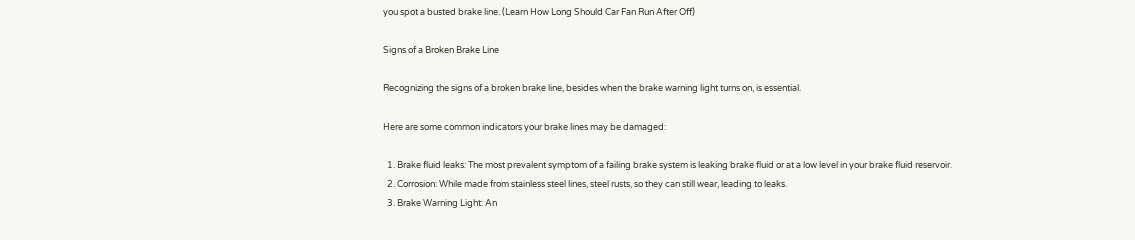you spot a busted brake line. (Learn How Long Should Car Fan Run After Off)

Signs of a Broken Brake Line

Recognizing the signs of a broken brake line, besides when the brake warning light turns on, is essential.

Here are some common indicators your brake lines may be damaged:

  1. Brake fluid leaks: The most prevalent symptom of a failing brake system is leaking brake fluid or at a low level in your brake fluid reservoir.
  2. Corrosion: While made from stainless steel lines, steel rusts, so they can still wear, leading to leaks.
  3. Brake Warning Light: An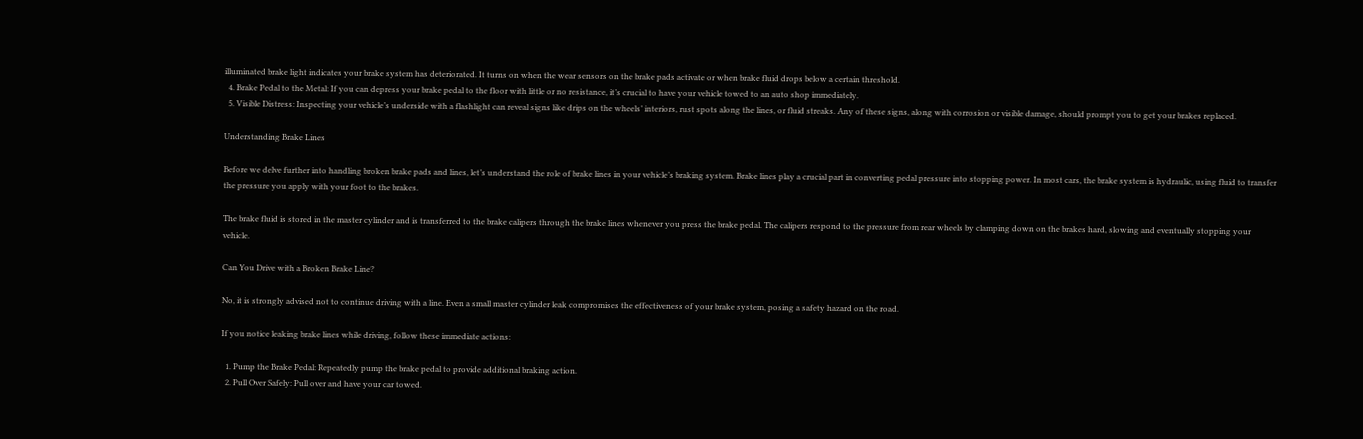illuminated brake light indicates your brake system has deteriorated. It turns on when the wear sensors on the brake pads activate or when brake fluid drops below a certain threshold.
  4. Brake Pedal to the Metal: If you can depress your brake pedal to the floor with little or no resistance, it’s crucial to have your vehicle towed to an auto shop immediately.
  5. Visible Distress: Inspecting your vehicle’s underside with a flashlight can reveal signs like drips on the wheels’ interiors, rust spots along the lines, or fluid streaks. Any of these signs, along with corrosion or visible damage, should prompt you to get your brakes replaced.

Understanding Brake Lines

Before we delve further into handling broken brake pads and lines, let’s understand the role of brake lines in your vehicle’s braking system. Brake lines play a crucial part in converting pedal pressure into stopping power. In most cars, the brake system is hydraulic, using fluid to transfer the pressure you apply with your foot to the brakes.

The brake fluid is stored in the master cylinder and is transferred to the brake calipers through the brake lines whenever you press the brake pedal. The calipers respond to the pressure from rear wheels by clamping down on the brakes hard, slowing and eventually stopping your vehicle.

Can You Drive with a Broken Brake Line?

No, it is strongly advised not to continue driving with a line. Even a small master cylinder leak compromises the effectiveness of your brake system, posing a safety hazard on the road.

If you notice leaking brake lines while driving, follow these immediate actions:

  1. Pump the Brake Pedal: Repeatedly pump the brake pedal to provide additional braking action.
  2. Pull Over Safely: Pull over and have your car towed.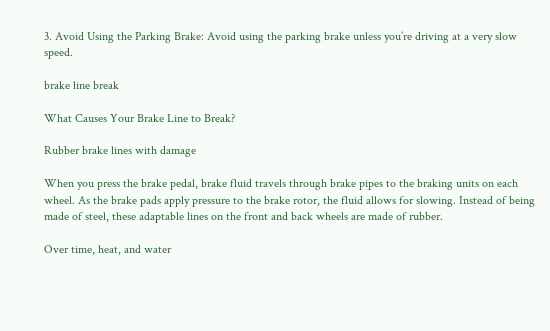3. Avoid Using the Parking Brake: Avoid using the parking brake unless you’re driving at a very slow speed.

brake line break

What Causes Your Brake Line to Break?

Rubber brake lines with damage

When you press the brake pedal, brake fluid travels through brake pipes to the braking units on each wheel. As the brake pads apply pressure to the brake rotor, the fluid allows for slowing. Instead of being made of steel, these adaptable lines on the front and back wheels are made of rubber.

Over time, heat, and water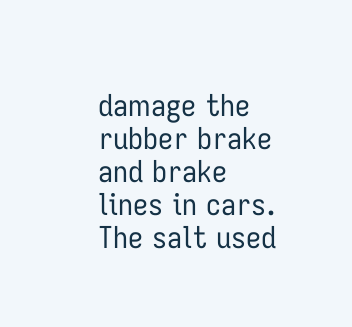damage the rubber brake and brake lines in cars. The salt used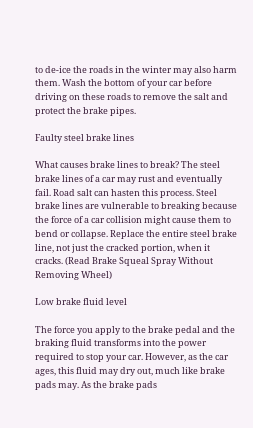to de-ice the roads in the winter may also harm them. Wash the bottom of your car before driving on these roads to remove the salt and protect the brake pipes.

Faulty steel brake lines

What causes brake lines to break? The steel brake lines of a car may rust and eventually fail. Road salt can hasten this process. Steel brake lines are vulnerable to breaking because the force of a car collision might cause them to bend or collapse. Replace the entire steel brake line, not just the cracked portion, when it cracks. (Read Brake Squeal Spray Without Removing Wheel)

Low brake fluid level

The force you apply to the brake pedal and the braking fluid transforms into the power required to stop your car. However, as the car ages, this fluid may dry out, much like brake pads may. As the brake pads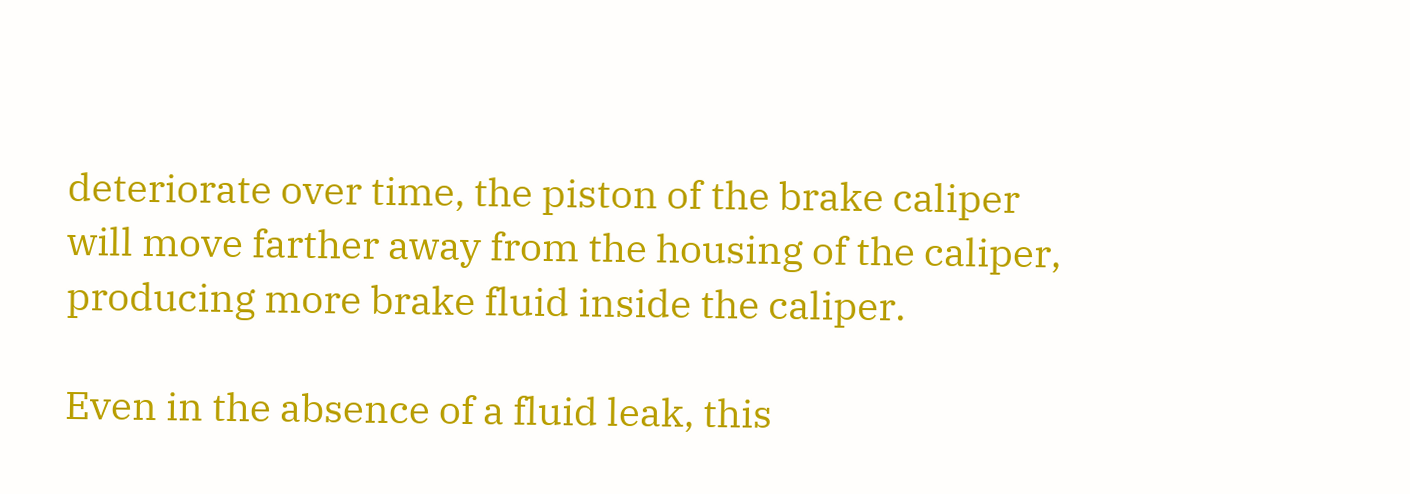deteriorate over time, the piston of the brake caliper will move farther away from the housing of the caliper, producing more brake fluid inside the caliper.

Even in the absence of a fluid leak, this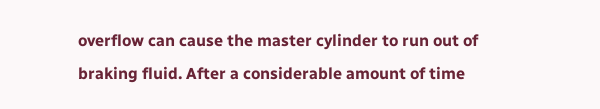overflow can cause the master cylinder to run out of braking fluid. After a considerable amount of time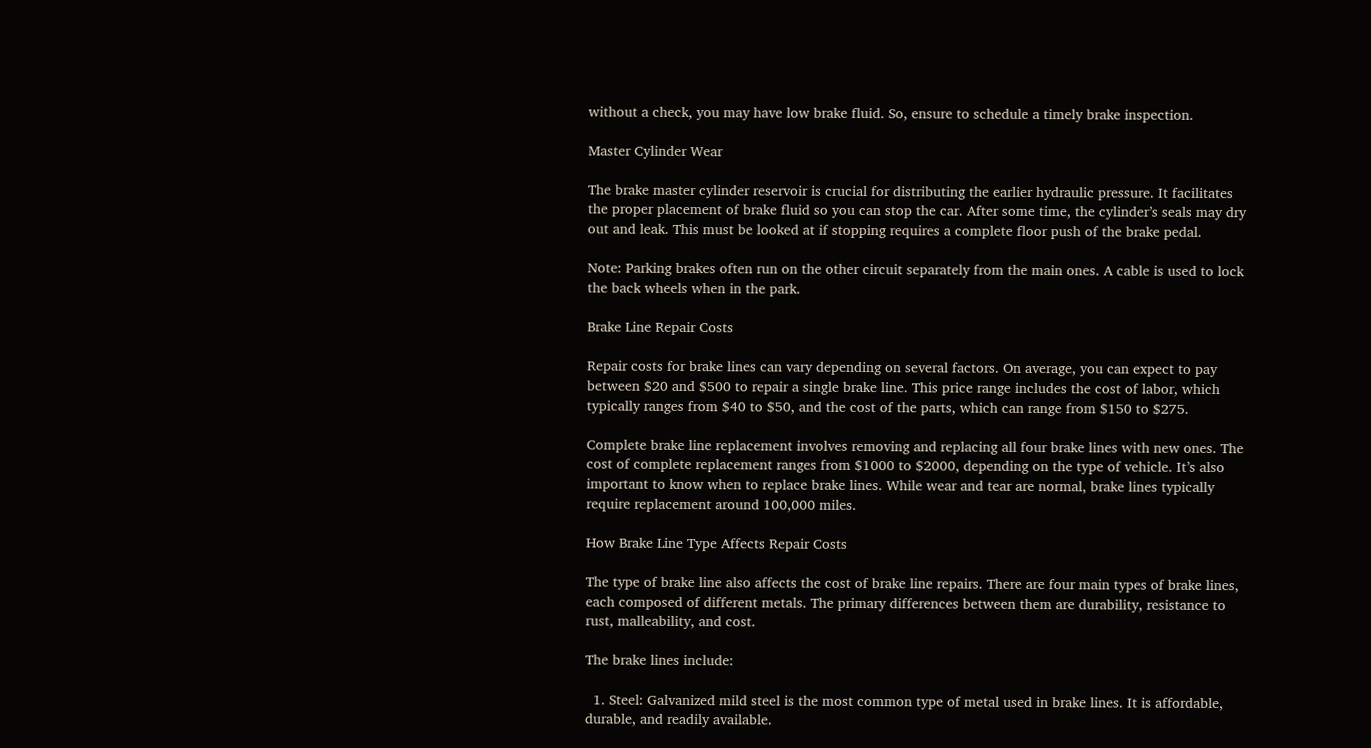without a check, you may have low brake fluid. So, ensure to schedule a timely brake inspection.

Master Cylinder Wear

The brake master cylinder reservoir is crucial for distributing the earlier hydraulic pressure. It facilitates the proper placement of brake fluid so you can stop the car. After some time, the cylinder’s seals may dry out and leak. This must be looked at if stopping requires a complete floor push of the brake pedal.

Note: Parking brakes often run on the other circuit separately from the main ones. A cable is used to lock the back wheels when in the park.

Brake Line Repair Costs

Repair costs for brake lines can vary depending on several factors. On average, you can expect to pay between $20 and $500 to repair a single brake line. This price range includes the cost of labor, which typically ranges from $40 to $50, and the cost of the parts, which can range from $150 to $275.

Complete brake line replacement involves removing and replacing all four brake lines with new ones. The cost of complete replacement ranges from $1000 to $2000, depending on the type of vehicle. It’s also important to know when to replace brake lines. While wear and tear are normal, brake lines typically require replacement around 100,000 miles.

How Brake Line Type Affects Repair Costs

The type of brake line also affects the cost of brake line repairs. There are four main types of brake lines, each composed of different metals. The primary differences between them are durability, resistance to rust, malleability, and cost.

The brake lines include:

  1. Steel: Galvanized mild steel is the most common type of metal used in brake lines. It is affordable, durable, and readily available.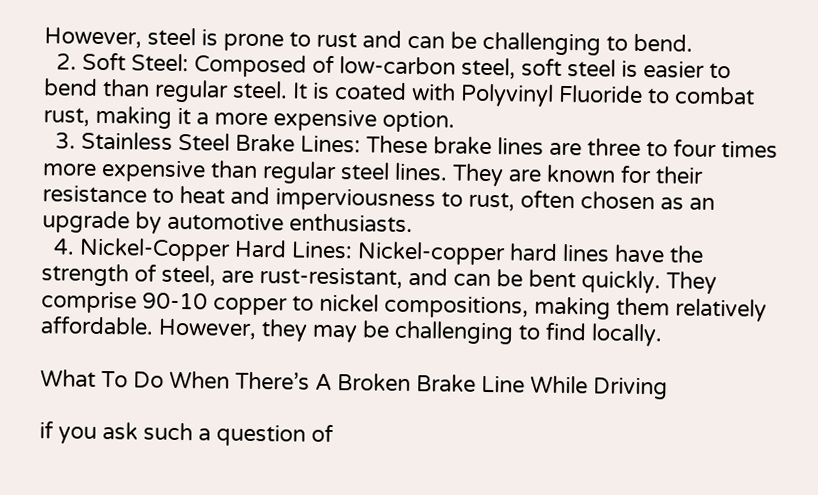However, steel is prone to rust and can be challenging to bend.
  2. Soft Steel: Composed of low-carbon steel, soft steel is easier to bend than regular steel. It is coated with Polyvinyl Fluoride to combat rust, making it a more expensive option.
  3. Stainless Steel Brake Lines: These brake lines are three to four times more expensive than regular steel lines. They are known for their resistance to heat and imperviousness to rust, often chosen as an upgrade by automotive enthusiasts.
  4. Nickel-Copper Hard Lines: Nickel-copper hard lines have the strength of steel, are rust-resistant, and can be bent quickly. They comprise 90-10 copper to nickel compositions, making them relatively affordable. However, they may be challenging to find locally.

What To Do When There’s A Broken Brake Line While Driving

if you ask such a question of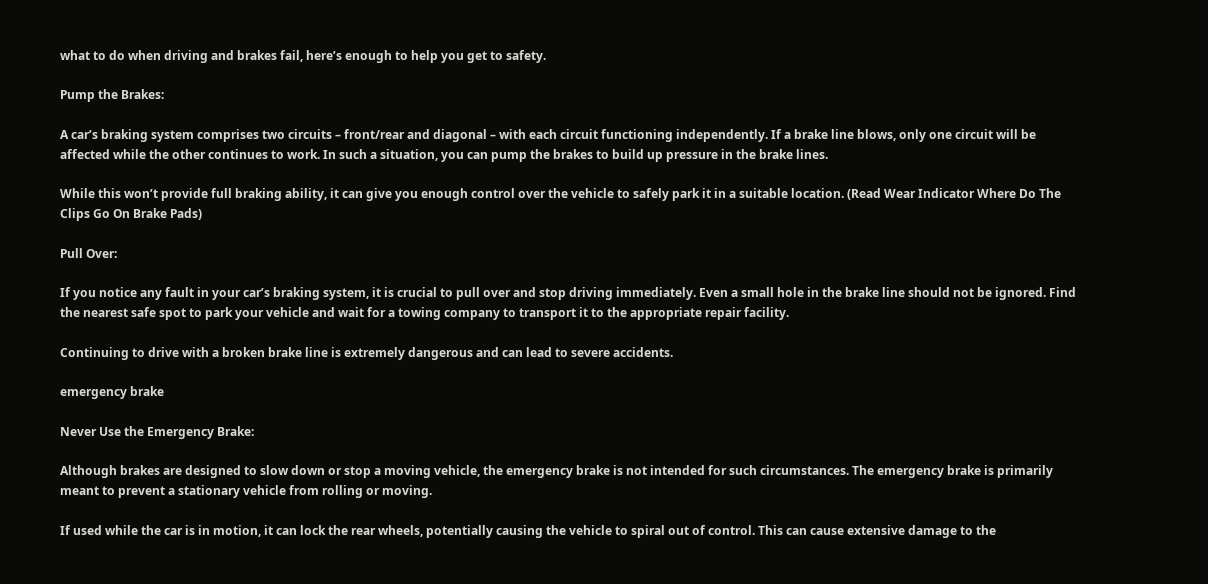what to do when driving and brakes fail, here’s enough to help you get to safety.

Pump the Brakes:

A car’s braking system comprises two circuits – front/rear and diagonal – with each circuit functioning independently. If a brake line blows, only one circuit will be affected while the other continues to work. In such a situation, you can pump the brakes to build up pressure in the brake lines.

While this won’t provide full braking ability, it can give you enough control over the vehicle to safely park it in a suitable location. (Read Wear Indicator Where Do The Clips Go On Brake Pads)

Pull Over:

If you notice any fault in your car’s braking system, it is crucial to pull over and stop driving immediately. Even a small hole in the brake line should not be ignored. Find the nearest safe spot to park your vehicle and wait for a towing company to transport it to the appropriate repair facility.

Continuing to drive with a broken brake line is extremely dangerous and can lead to severe accidents.

emergency brake

Never Use the Emergency Brake:

Although brakes are designed to slow down or stop a moving vehicle, the emergency brake is not intended for such circumstances. The emergency brake is primarily meant to prevent a stationary vehicle from rolling or moving.

If used while the car is in motion, it can lock the rear wheels, potentially causing the vehicle to spiral out of control. This can cause extensive damage to the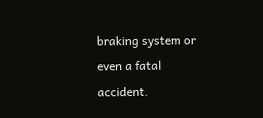braking system or even a fatal accident.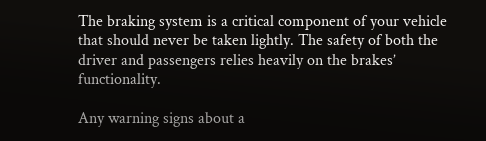The braking system is a critical component of your vehicle that should never be taken lightly. The safety of both the driver and passengers relies heavily on the brakes’ functionality.

Any warning signs about a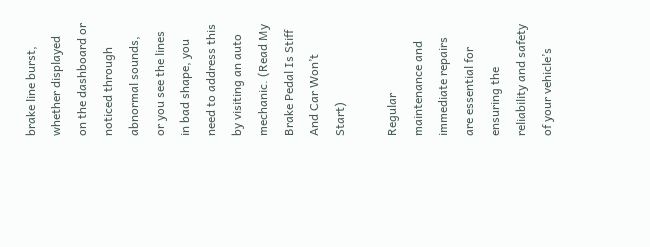brake line burst, whether displayed on the dashboard or noticed through abnormal sounds, or you see the lines in bad shape, you need to address this by visiting an auto mechanic. (Read My Brake Pedal Is Stiff And Car Won’t Start)

Regular maintenance and immediate repairs are essential for ensuring the reliability and safety of your vehicle’s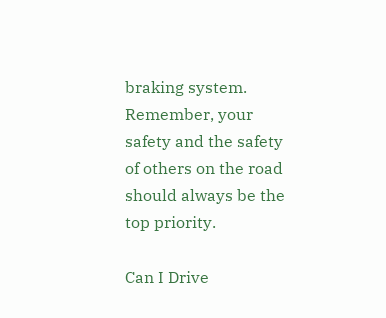braking system. Remember, your safety and the safety of others on the road should always be the top priority.

Can I Drive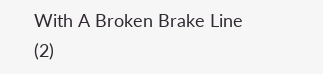With A Broken Brake Line (2)